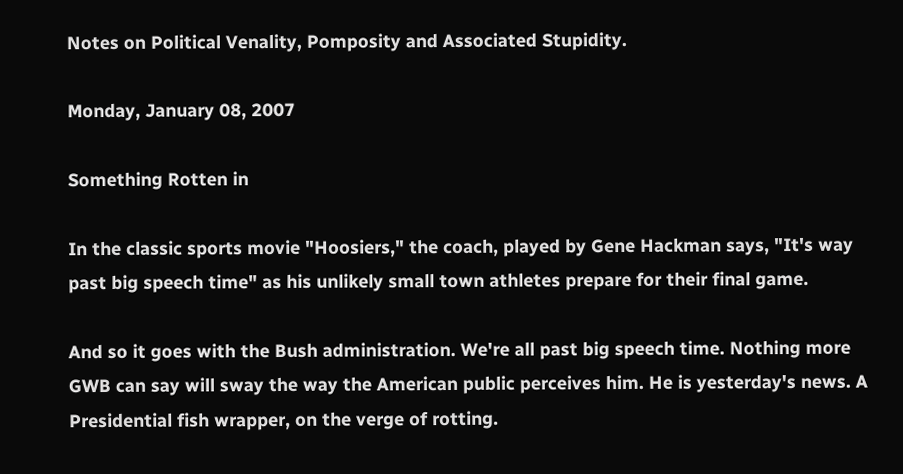Notes on Political Venality, Pomposity and Associated Stupidity.

Monday, January 08, 2007

Something Rotten in

In the classic sports movie "Hoosiers," the coach, played by Gene Hackman says, "It's way past big speech time" as his unlikely small town athletes prepare for their final game.

And so it goes with the Bush administration. We're all past big speech time. Nothing more GWB can say will sway the way the American public perceives him. He is yesterday's news. A Presidential fish wrapper, on the verge of rotting.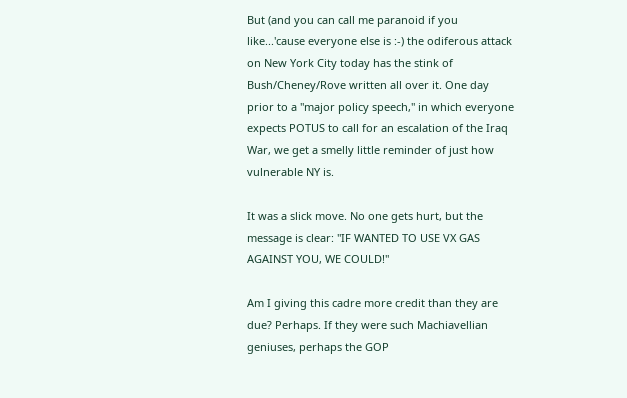But (and you can call me paranoid if you like...'cause everyone else is :-) the odiferous attack on New York City today has the stink of Bush/Cheney/Rove written all over it. One day prior to a "major policy speech," in which everyone expects POTUS to call for an escalation of the Iraq War, we get a smelly little reminder of just how vulnerable NY is.

It was a slick move. No one gets hurt, but the message is clear: "IF WANTED TO USE VX GAS AGAINST YOU, WE COULD!"

Am I giving this cadre more credit than they are due? Perhaps. If they were such Machiavellian geniuses, perhaps the GOP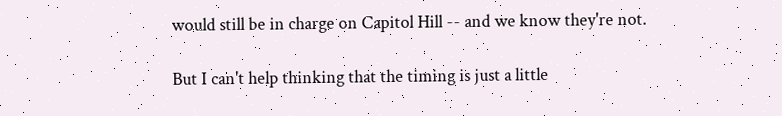would still be in charge on Capitol Hill -- and we know they're not.

But I can't help thinking that the timing is just a little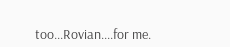too...Rovian....for me.